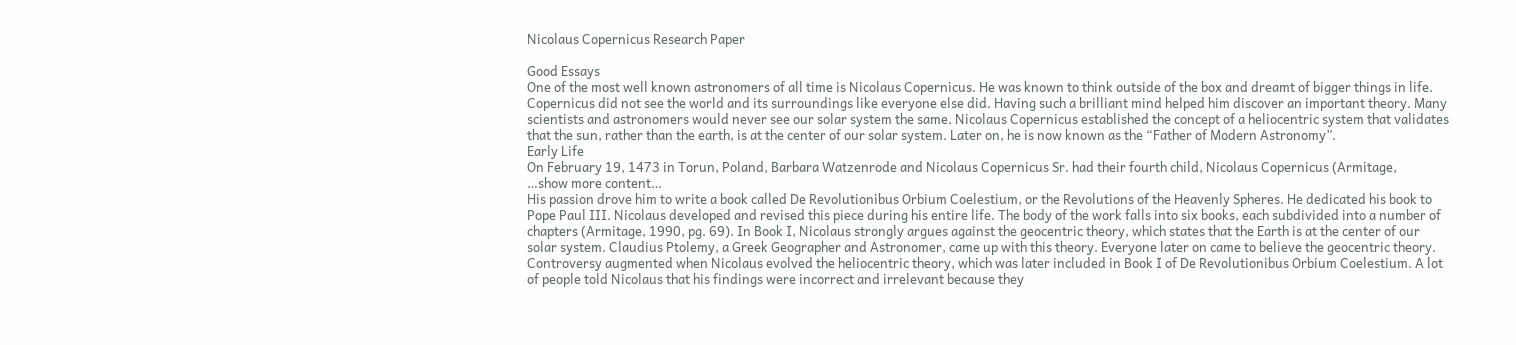Nicolaus Copernicus Research Paper

Good Essays
One of the most well known astronomers of all time is Nicolaus Copernicus. He was known to think outside of the box and dreamt of bigger things in life. Copernicus did not see the world and its surroundings like everyone else did. Having such a brilliant mind helped him discover an important theory. Many scientists and astronomers would never see our solar system the same. Nicolaus Copernicus established the concept of a heliocentric system that validates that the sun, rather than the earth, is at the center of our solar system. Later on, he is now known as the “Father of Modern Astronomy”.
Early Life
On February 19, 1473 in Torun, Poland, Barbara Watzenrode and Nicolaus Copernicus Sr. had their fourth child, Nicolaus Copernicus (Armitage,
…show more content…
His passion drove him to write a book called De Revolutionibus Orbium Coelestium, or the Revolutions of the Heavenly Spheres. He dedicated his book to Pope Paul III. Nicolaus developed and revised this piece during his entire life. The body of the work falls into six books, each subdivided into a number of chapters (Armitage, 1990, pg. 69). In Book I, Nicolaus strongly argues against the geocentric theory, which states that the Earth is at the center of our solar system. Claudius Ptolemy, a Greek Geographer and Astronomer, came up with this theory. Everyone later on came to believe the geocentric theory. Controversy augmented when Nicolaus evolved the heliocentric theory, which was later included in Book I of De Revolutionibus Orbium Coelestium. A lot of people told Nicolaus that his findings were incorrect and irrelevant because they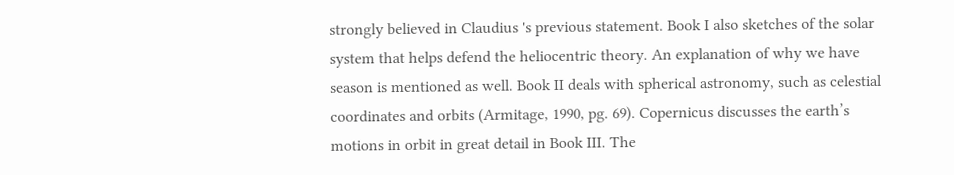strongly believed in Claudius 's previous statement. Book I also sketches of the solar system that helps defend the heliocentric theory. An explanation of why we have season is mentioned as well. Book II deals with spherical astronomy, such as celestial coordinates and orbits (Armitage, 1990, pg. 69). Copernicus discusses the earth’s motions in orbit in great detail in Book III. The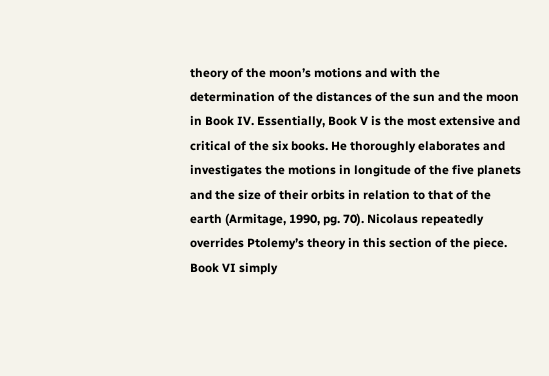theory of the moon’s motions and with the determination of the distances of the sun and the moon in Book IV. Essentially, Book V is the most extensive and critical of the six books. He thoroughly elaborates and investigates the motions in longitude of the five planets and the size of their orbits in relation to that of the earth (Armitage, 1990, pg. 70). Nicolaus repeatedly overrides Ptolemy’s theory in this section of the piece. Book VI simply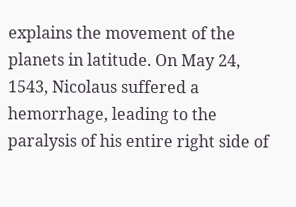explains the movement of the planets in latitude. On May 24, 1543, Nicolaus suffered a hemorrhage, leading to the paralysis of his entire right side of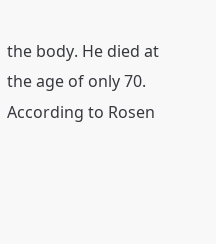the body. He died at the age of only 70. According to Rosen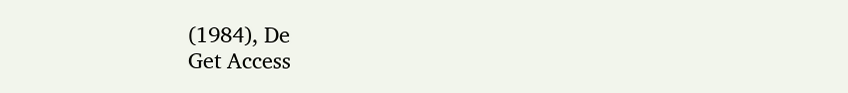(1984), De
Get Access